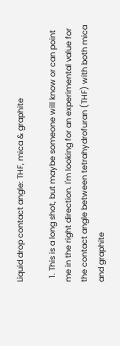Liquid drop contact angle: THF, mica & graphite

  1. This is a long shot, but maybe someone will know or can point me in the right direction. I'm looking for an experimental value for the contact angle between tetrahydrofuran (THF) with both mica and graphite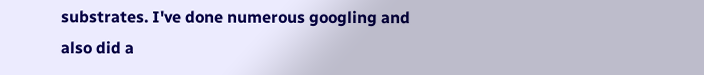substrates. I've done numerous googling and also did a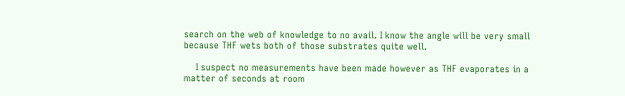search on the web of knowledge to no avail. I know the angle will be very small because THF wets both of those substrates quite well.

    I suspect no measurements have been made however as THF evaporates in a matter of seconds at room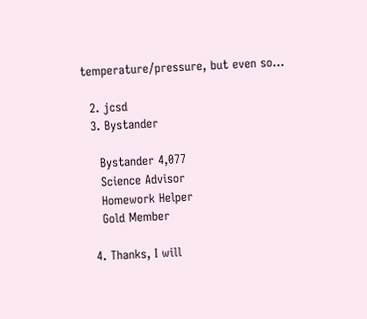temperature/pressure, but even so...

  2. jcsd
  3. Bystander

    Bystander 4,077
    Science Advisor
    Homework Helper
    Gold Member

  4. Thanks, I will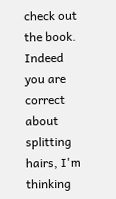check out the book. Indeed you are correct about splitting hairs, I'm thinking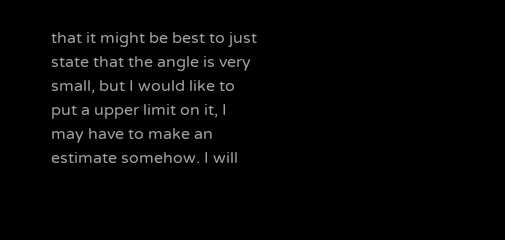that it might be best to just state that the angle is very small, but I would like to put a upper limit on it, I may have to make an estimate somehow. I will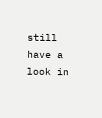still have a look in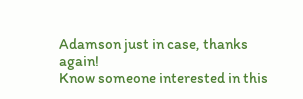Adamson just in case, thanks again!
Know someone interested in this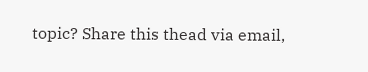topic? Share this thead via email,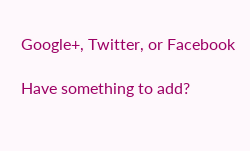Google+, Twitter, or Facebook

Have something to add?